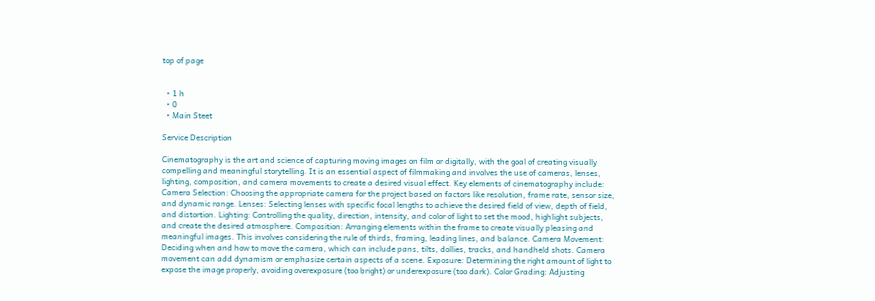top of page


  • 1 h
  • 0
  • Main Steet

Service Description

Cinematography is the art and science of capturing moving images on film or digitally, with the goal of creating visually compelling and meaningful storytelling. It is an essential aspect of filmmaking and involves the use of cameras, lenses, lighting, composition, and camera movements to create a desired visual effect. Key elements of cinematography include: Camera Selection: Choosing the appropriate camera for the project based on factors like resolution, frame rate, sensor size, and dynamic range. Lenses: Selecting lenses with specific focal lengths to achieve the desired field of view, depth of field, and distortion. Lighting: Controlling the quality, direction, intensity, and color of light to set the mood, highlight subjects, and create the desired atmosphere. Composition: Arranging elements within the frame to create visually pleasing and meaningful images. This involves considering the rule of thirds, framing, leading lines, and balance. Camera Movement: Deciding when and how to move the camera, which can include pans, tilts, dollies, tracks, and handheld shots. Camera movement can add dynamism or emphasize certain aspects of a scene. Exposure: Determining the right amount of light to expose the image properly, avoiding overexposure (too bright) or underexposure (too dark). Color Grading: Adjusting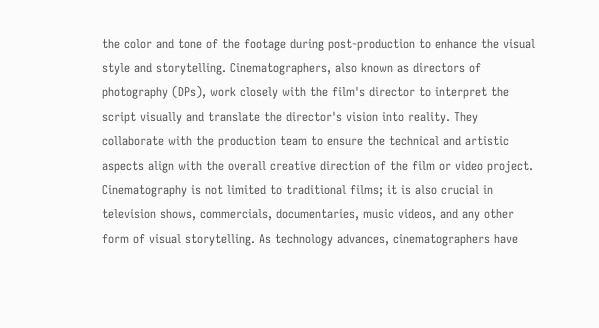the color and tone of the footage during post-production to enhance the visual style and storytelling. Cinematographers, also known as directors of photography (DPs), work closely with the film's director to interpret the script visually and translate the director's vision into reality. They collaborate with the production team to ensure the technical and artistic aspects align with the overall creative direction of the film or video project. Cinematography is not limited to traditional films; it is also crucial in television shows, commercials, documentaries, music videos, and any other form of visual storytelling. As technology advances, cinematographers have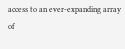access to an ever-expanding array of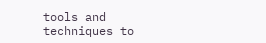tools and techniques to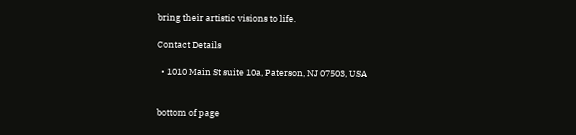bring their artistic visions to life.

Contact Details

  • 1010 Main St suite 10a, Paterson, NJ 07503, USA


bottom of page